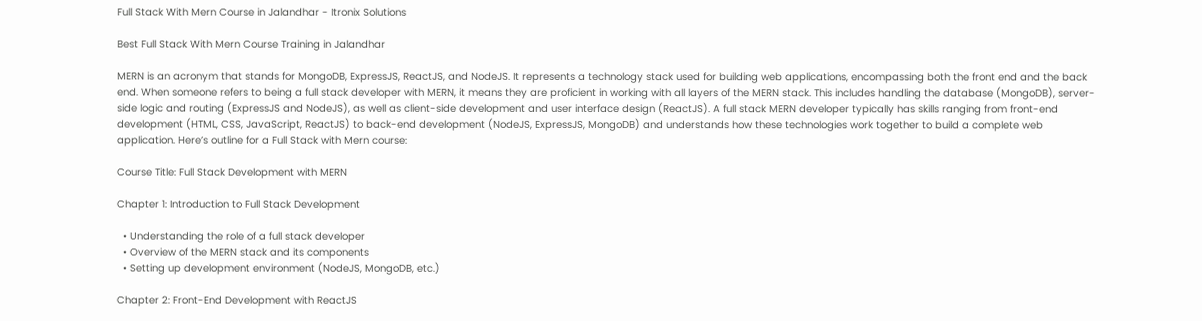Full Stack With Mern Course in Jalandhar - Itronix Solutions

Best Full Stack With Mern Course Training in Jalandhar

MERN is an acronym that stands for MongoDB, ExpressJS, ReactJS, and NodeJS. It represents a technology stack used for building web applications, encompassing both the front end and the back end. When someone refers to being a full stack developer with MERN, it means they are proficient in working with all layers of the MERN stack. This includes handling the database (MongoDB), server-side logic and routing (ExpressJS and NodeJS), as well as client-side development and user interface design (ReactJS). A full stack MERN developer typically has skills ranging from front-end development (HTML, CSS, JavaScript, ReactJS) to back-end development (NodeJS, ExpressJS, MongoDB) and understands how these technologies work together to build a complete web application. Here’s outline for a Full Stack with Mern course:

Course Title: Full Stack Development with MERN

Chapter 1: Introduction to Full Stack Development

  • Understanding the role of a full stack developer
  • Overview of the MERN stack and its components
  • Setting up development environment (NodeJS, MongoDB, etc.)

Chapter 2: Front-End Development with ReactJS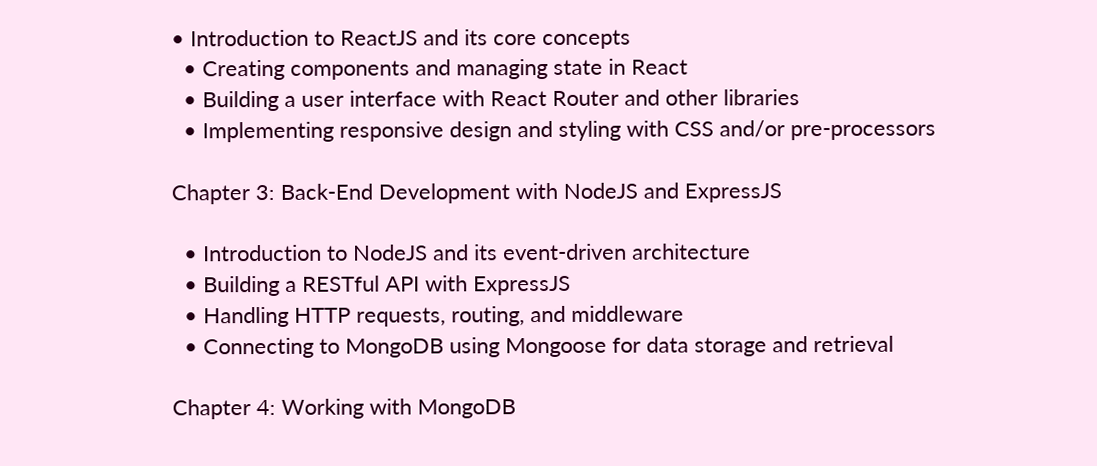• Introduction to ReactJS and its core concepts
  • Creating components and managing state in React
  • Building a user interface with React Router and other libraries
  • Implementing responsive design and styling with CSS and/or pre-processors

Chapter 3: Back-End Development with NodeJS and ExpressJS

  • Introduction to NodeJS and its event-driven architecture
  • Building a RESTful API with ExpressJS
  • Handling HTTP requests, routing, and middleware
  • Connecting to MongoDB using Mongoose for data storage and retrieval

Chapter 4: Working with MongoDB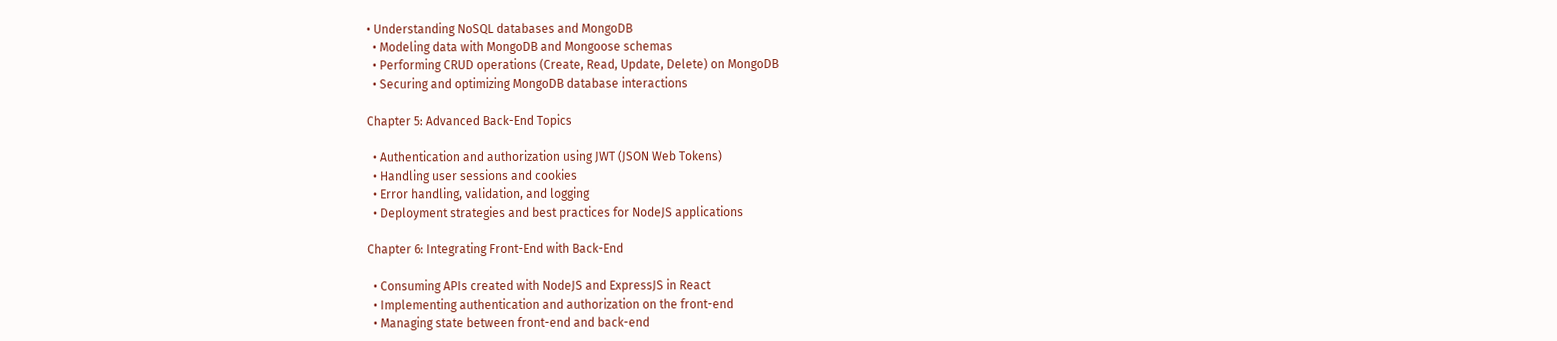• Understanding NoSQL databases and MongoDB
  • Modeling data with MongoDB and Mongoose schemas
  • Performing CRUD operations (Create, Read, Update, Delete) on MongoDB
  • Securing and optimizing MongoDB database interactions

Chapter 5: Advanced Back-End Topics

  • Authentication and authorization using JWT (JSON Web Tokens)
  • Handling user sessions and cookies
  • Error handling, validation, and logging
  • Deployment strategies and best practices for NodeJS applications

Chapter 6: Integrating Front-End with Back-End

  • Consuming APIs created with NodeJS and ExpressJS in React
  • Implementing authentication and authorization on the front-end
  • Managing state between front-end and back-end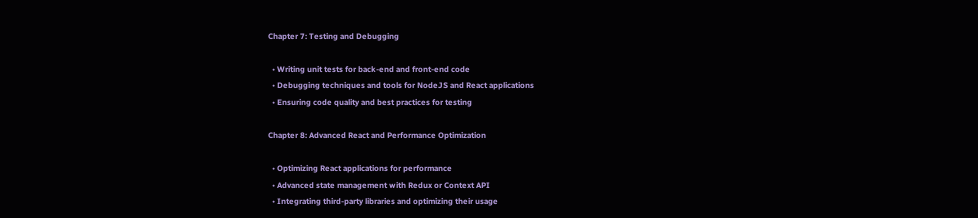Chapter 7: Testing and Debugging

  • Writing unit tests for back-end and front-end code
  • Debugging techniques and tools for NodeJS and React applications
  • Ensuring code quality and best practices for testing

Chapter 8: Advanced React and Performance Optimization

  • Optimizing React applications for performance
  • Advanced state management with Redux or Context API
  • Integrating third-party libraries and optimizing their usage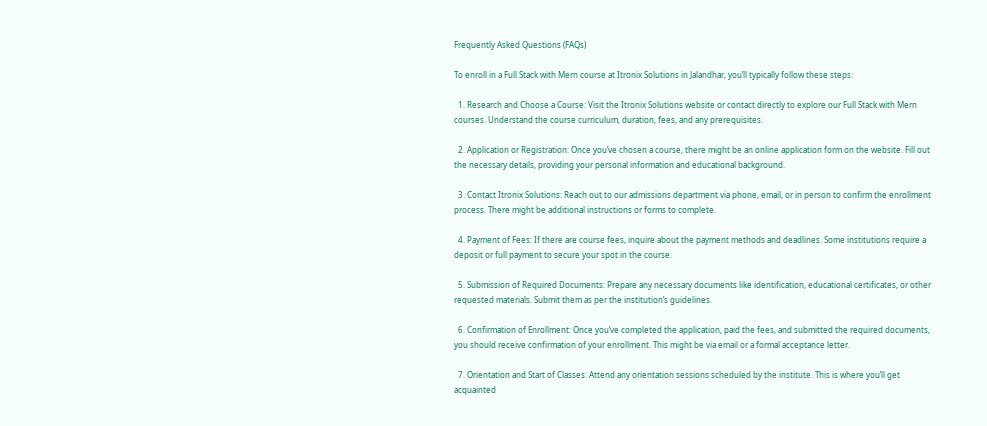Frequently Asked Questions (FAQs)

To enroll in a Full Stack with Mern course at Itronix Solutions in Jalandhar, you’ll typically follow these steps:

  1. Research and Choose a Course: Visit the Itronix Solutions website or contact directly to explore our Full Stack with Mern courses. Understand the course curriculum, duration, fees, and any prerequisites.

  2. Application or Registration: Once you’ve chosen a course, there might be an online application form on the website. Fill out the necessary details, providing your personal information and educational background.

  3. Contact Itronix Solutions: Reach out to our admissions department via phone, email, or in person to confirm the enrollment process. There might be additional instructions or forms to complete.

  4. Payment of Fees: If there are course fees, inquire about the payment methods and deadlines. Some institutions require a deposit or full payment to secure your spot in the course.

  5. Submission of Required Documents: Prepare any necessary documents like identification, educational certificates, or other requested materials. Submit them as per the institution’s guidelines.

  6. Confirmation of Enrollment: Once you’ve completed the application, paid the fees, and submitted the required documents, you should receive confirmation of your enrollment. This might be via email or a formal acceptance letter.

  7. Orientation and Start of Classes: Attend any orientation sessions scheduled by the institute. This is where you’ll get acquainted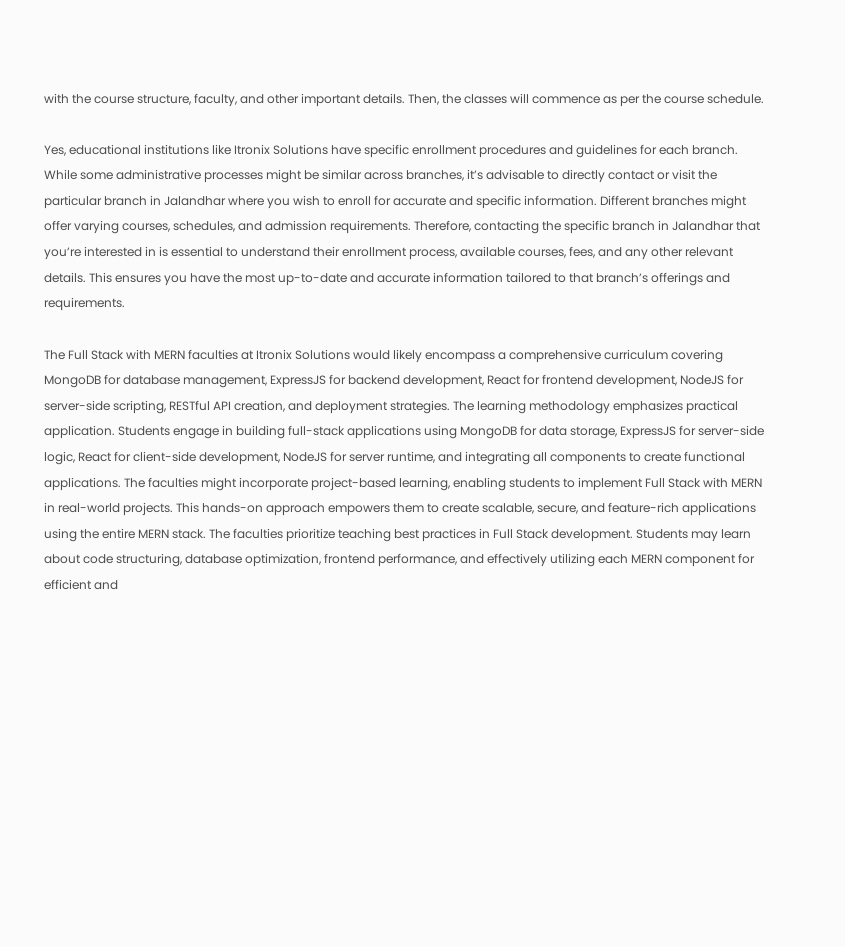with the course structure, faculty, and other important details. Then, the classes will commence as per the course schedule.

Yes, educational institutions like Itronix Solutions have specific enrollment procedures and guidelines for each branch. While some administrative processes might be similar across branches, it’s advisable to directly contact or visit the particular branch in Jalandhar where you wish to enroll for accurate and specific information. Different branches might offer varying courses, schedules, and admission requirements. Therefore, contacting the specific branch in Jalandhar that you’re interested in is essential to understand their enrollment process, available courses, fees, and any other relevant details. This ensures you have the most up-to-date and accurate information tailored to that branch’s offerings and requirements.

The Full Stack with MERN faculties at Itronix Solutions would likely encompass a comprehensive curriculum covering MongoDB for database management, ExpressJS for backend development, React for frontend development, NodeJS for server-side scripting, RESTful API creation, and deployment strategies. The learning methodology emphasizes practical application. Students engage in building full-stack applications using MongoDB for data storage, ExpressJS for server-side logic, React for client-side development, NodeJS for server runtime, and integrating all components to create functional applications. The faculties might incorporate project-based learning, enabling students to implement Full Stack with MERN in real-world projects. This hands-on approach empowers them to create scalable, secure, and feature-rich applications using the entire MERN stack. The faculties prioritize teaching best practices in Full Stack development. Students may learn about code structuring, database optimization, frontend performance, and effectively utilizing each MERN component for efficient and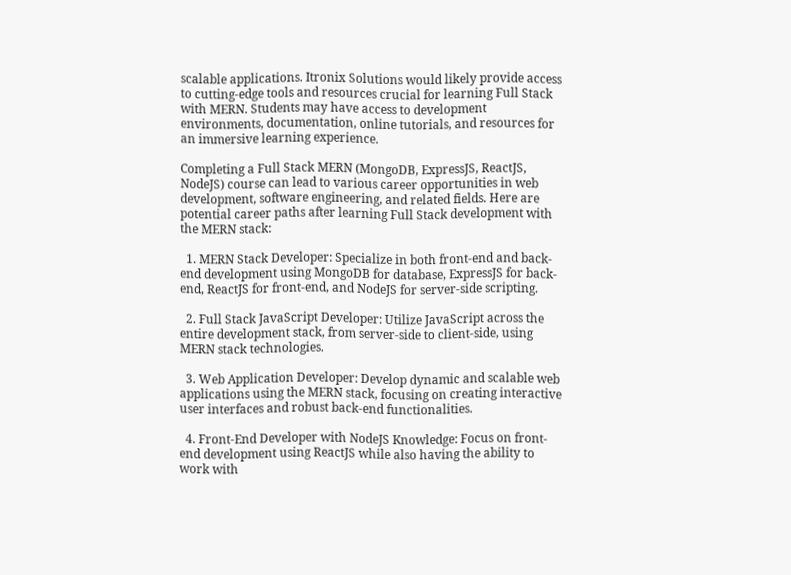scalable applications. Itronix Solutions would likely provide access to cutting-edge tools and resources crucial for learning Full Stack with MERN. Students may have access to development environments, documentation, online tutorials, and resources for an immersive learning experience.

Completing a Full Stack MERN (MongoDB, ExpressJS, ReactJS, NodeJS) course can lead to various career opportunities in web development, software engineering, and related fields. Here are potential career paths after learning Full Stack development with the MERN stack:

  1. MERN Stack Developer: Specialize in both front-end and back-end development using MongoDB for database, ExpressJS for back-end, ReactJS for front-end, and NodeJS for server-side scripting.

  2. Full Stack JavaScript Developer: Utilize JavaScript across the entire development stack, from server-side to client-side, using MERN stack technologies.

  3. Web Application Developer: Develop dynamic and scalable web applications using the MERN stack, focusing on creating interactive user interfaces and robust back-end functionalities.

  4. Front-End Developer with NodeJS Knowledge: Focus on front-end development using ReactJS while also having the ability to work with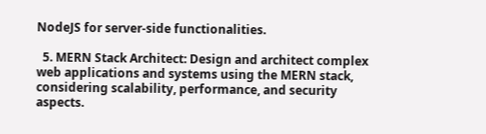NodeJS for server-side functionalities.

  5. MERN Stack Architect: Design and architect complex web applications and systems using the MERN stack, considering scalability, performance, and security aspects.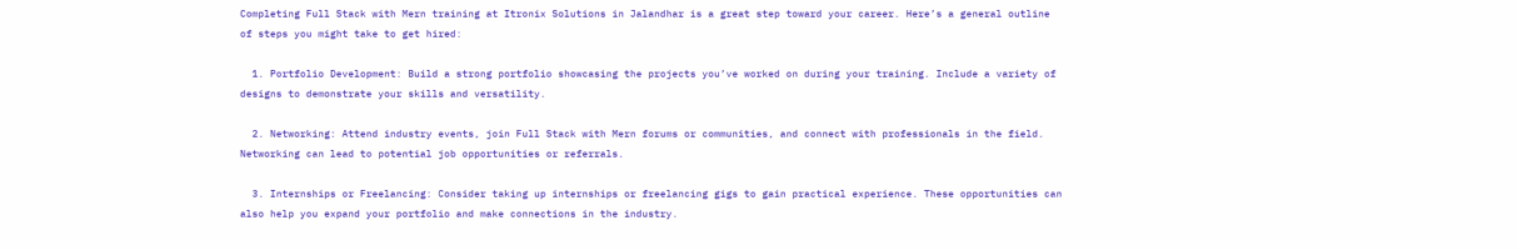Completing Full Stack with Mern training at Itronix Solutions in Jalandhar is a great step toward your career. Here’s a general outline of steps you might take to get hired:

  1. Portfolio Development: Build a strong portfolio showcasing the projects you’ve worked on during your training. Include a variety of designs to demonstrate your skills and versatility.

  2. Networking: Attend industry events, join Full Stack with Mern forums or communities, and connect with professionals in the field. Networking can lead to potential job opportunities or referrals.

  3. Internships or Freelancing: Consider taking up internships or freelancing gigs to gain practical experience. These opportunities can also help you expand your portfolio and make connections in the industry.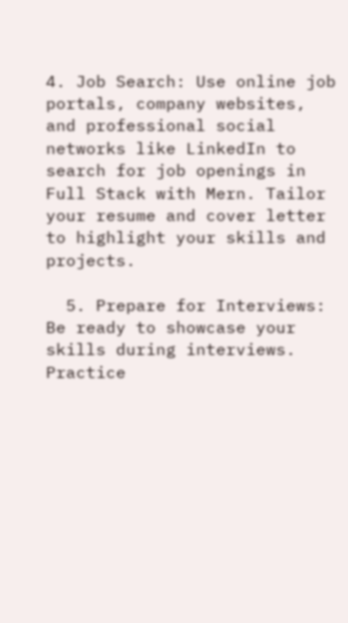4. Job Search: Use online job portals, company websites, and professional social networks like LinkedIn to search for job openings in Full Stack with Mern. Tailor your resume and cover letter to highlight your skills and projects.

  5. Prepare for Interviews: Be ready to showcase your skills during interviews. Practice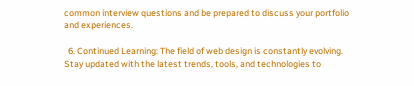common interview questions and be prepared to discuss your portfolio and experiences.

  6. Continued Learning: The field of web design is constantly evolving. Stay updated with the latest trends, tools, and technologies to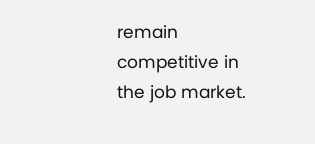remain competitive in the job market.